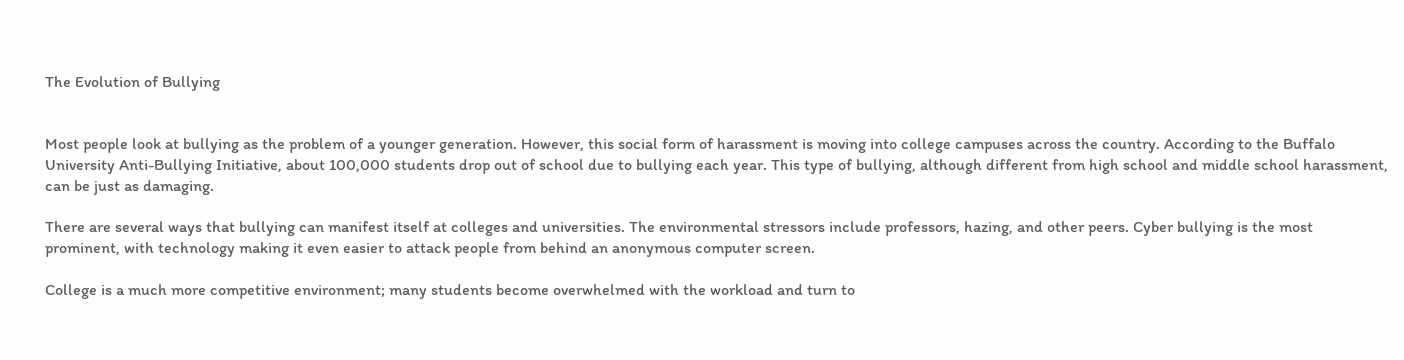The Evolution of Bullying


Most people look at bullying as the problem of a younger generation. However, this social form of harassment is moving into college campuses across the country. According to the Buffalo University Anti-Bullying Initiative, about 100,000 students drop out of school due to bullying each year. This type of bullying, although different from high school and middle school harassment, can be just as damaging.

There are several ways that bullying can manifest itself at colleges and universities. The environmental stressors include professors, hazing, and other peers. Cyber bullying is the most prominent, with technology making it even easier to attack people from behind an anonymous computer screen.

College is a much more competitive environment; many students become overwhelmed with the workload and turn to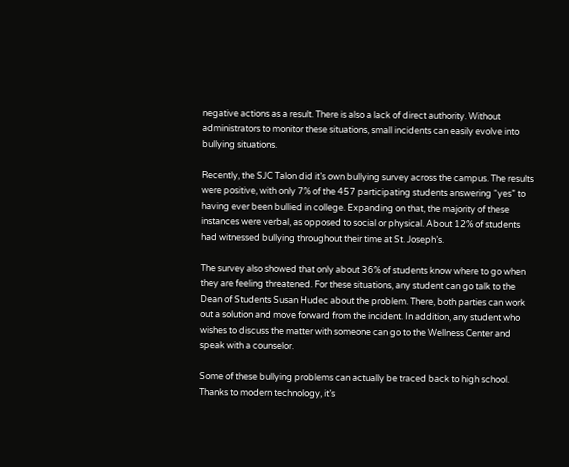negative actions as a result. There is also a lack of direct authority. Without administrators to monitor these situations, small incidents can easily evolve into bullying situations.

Recently, the SJC Talon did it’s own bullying survey across the campus. The results were positive, with only 7% of the 457 participating students answering “yes” to having ever been bullied in college. Expanding on that, the majority of these instances were verbal, as opposed to social or physical. About 12% of students had witnessed bullying throughout their time at St. Joseph’s.

The survey also showed that only about 36% of students know where to go when they are feeling threatened. For these situations, any student can go talk to the Dean of Students Susan Hudec about the problem. There, both parties can work out a solution and move forward from the incident. In addition, any student who wishes to discuss the matter with someone can go to the Wellness Center and speak with a counselor.

Some of these bullying problems can actually be traced back to high school. Thanks to modern technology, it’s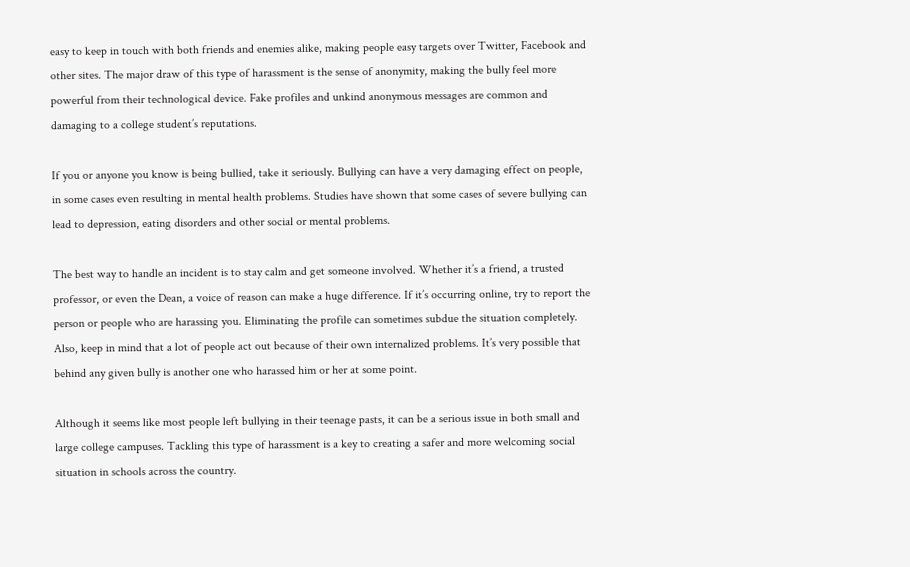easy to keep in touch with both friends and enemies alike, making people easy targets over Twitter, Facebook and other sites. The major draw of this type of harassment is the sense of anonymity, making the bully feel more powerful from their technological device. Fake profiles and unkind anonymous messages are common and damaging to a college student’s reputations.

If you or anyone you know is being bullied, take it seriously. Bullying can have a very damaging effect on people, in some cases even resulting in mental health problems. Studies have shown that some cases of severe bullying can lead to depression, eating disorders and other social or mental problems.

The best way to handle an incident is to stay calm and get someone involved. Whether it’s a friend, a trusted professor, or even the Dean, a voice of reason can make a huge difference. If it’s occurring online, try to report the person or people who are harassing you. Eliminating the profile can sometimes subdue the situation completely. Also, keep in mind that a lot of people act out because of their own internalized problems. It’s very possible that behind any given bully is another one who harassed him or her at some point.

Although it seems like most people left bullying in their teenage pasts, it can be a serious issue in both small and large college campuses. Tackling this type of harassment is a key to creating a safer and more welcoming social situation in schools across the country.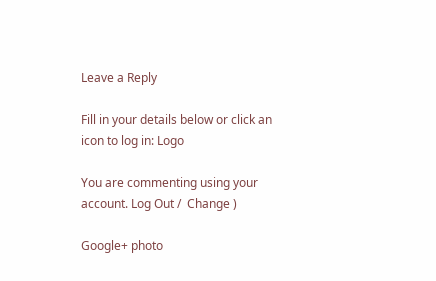Leave a Reply

Fill in your details below or click an icon to log in: Logo

You are commenting using your account. Log Out /  Change )

Google+ photo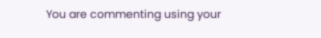You are commenting using your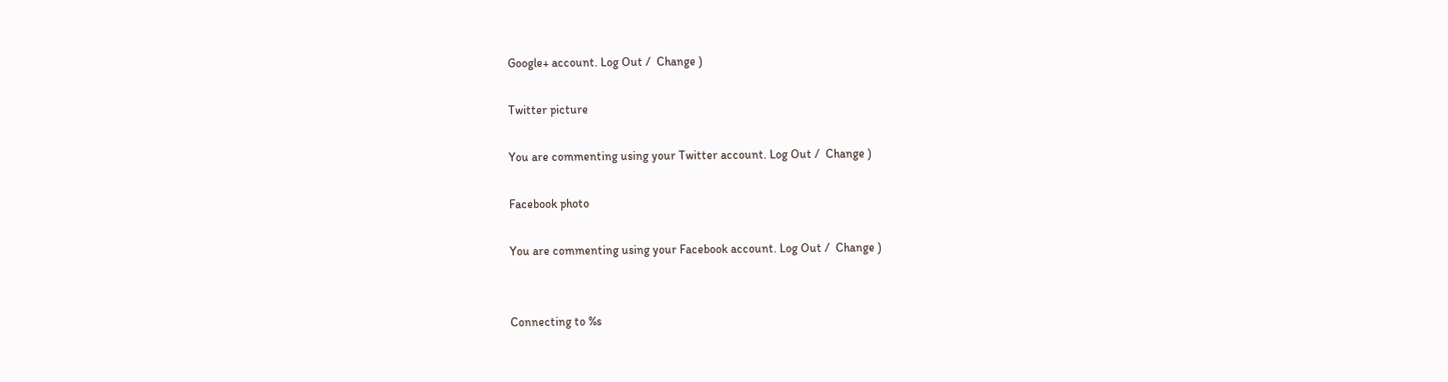Google+ account. Log Out /  Change )

Twitter picture

You are commenting using your Twitter account. Log Out /  Change )

Facebook photo

You are commenting using your Facebook account. Log Out /  Change )


Connecting to %s